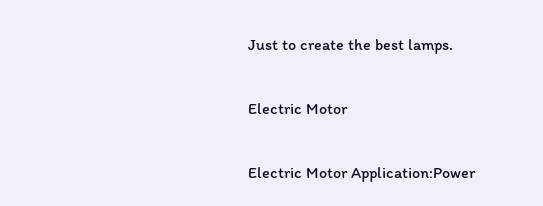Just to create the best lamps.

Electric Motor

Electric Motor Application:Power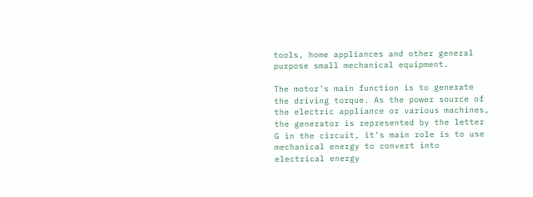tools, home appliances and other general purpose small mechanical equipment.

The motor's main function is to generate the driving torque. As the power source of the electric appliance or various machines, the generator is represented by the letter G in the circuit, it's main role is to use mechanical energy to convert into electrical energy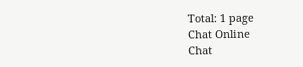Total: 1 page
Chat Online
Chat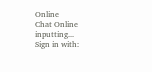Online
Chat Online inputting...
Sign in with: